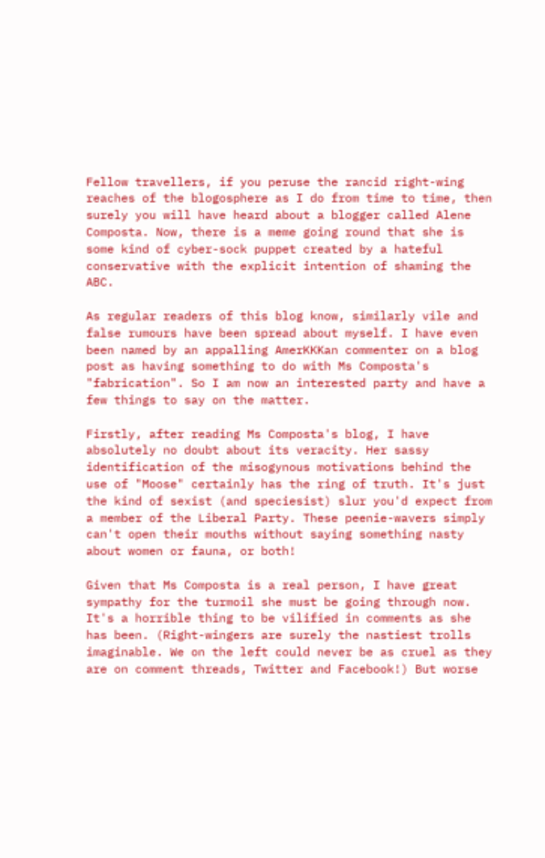Fellow travellers, if you peruse the rancid right-wing reaches of the blogosphere as I do from time to time, then surely you will have heard about a blogger called Alene Composta. Now, there is a meme going round that she is some kind of cyber-sock puppet created by a hateful conservative with the explicit intention of shaming the ABC.

As regular readers of this blog know, similarly vile and false rumours have been spread about myself. I have even been named by an appalling AmerKKKan commenter on a blog post as having something to do with Ms Composta's "fabrication". So I am now an interested party and have a few things to say on the matter.

Firstly, after reading Ms Composta's blog, I have absolutely no doubt about its veracity. Her sassy identification of the misogynous motivations behind the use of "Moose" certainly has the ring of truth. It's just the kind of sexist (and speciesist) slur you'd expect from a member of the Liberal Party. These peenie-wavers simply can't open their mouths without saying something nasty about women or fauna, or both!

Given that Ms Composta is a real person, I have great sympathy for the turmoil she must be going through now. It's a horrible thing to be vilified in comments as she has been. (Right-wingers are surely the nastiest trolls imaginable. We on the left could never be as cruel as they are on comment threads, Twitter and Facebook!) But worse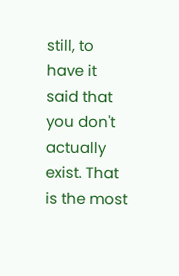still, to have it said that you don't actually exist. That is the most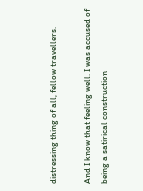distressing thing of all, fellow travellers.

And I know that feeling well. I was accused of being a satirical construction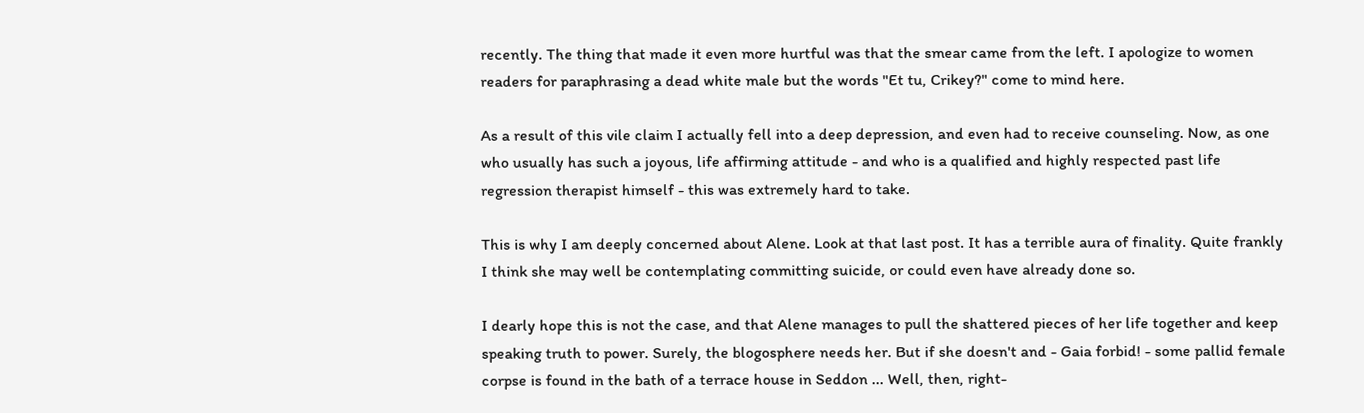recently. The thing that made it even more hurtful was that the smear came from the left. I apologize to women readers for paraphrasing a dead white male but the words "Et tu, Crikey?" come to mind here.

As a result of this vile claim I actually fell into a deep depression, and even had to receive counseling. Now, as one who usually has such a joyous, life affirming attitude - and who is a qualified and highly respected past life regression therapist himself - this was extremely hard to take.

This is why I am deeply concerned about Alene. Look at that last post. It has a terrible aura of finality. Quite frankly I think she may well be contemplating committing suicide, or could even have already done so.

I dearly hope this is not the case, and that Alene manages to pull the shattered pieces of her life together and keep speaking truth to power. Surely, the blogosphere needs her. But if she doesn't and - Gaia forbid! - some pallid female corpse is found in the bath of a terrace house in Seddon ... Well, then, right-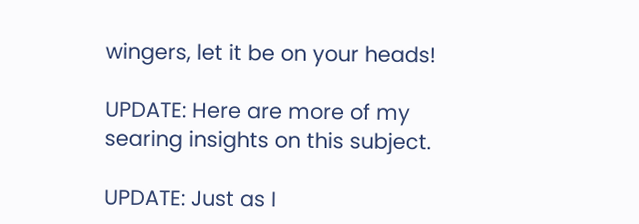wingers, let it be on your heads!

UPDATE: Here are more of my searing insights on this subject.

UPDATE: Just as I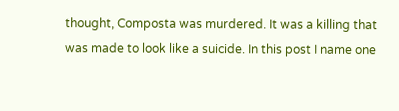thought, Composta was murdered. It was a killing that was made to look like a suicide. In this post I name one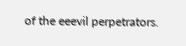of the eeevil perpetrators.